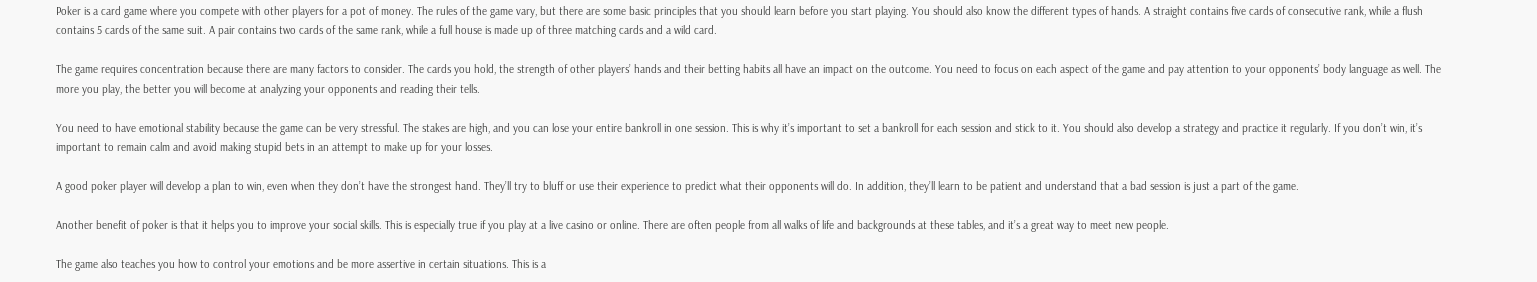Poker is a card game where you compete with other players for a pot of money. The rules of the game vary, but there are some basic principles that you should learn before you start playing. You should also know the different types of hands. A straight contains five cards of consecutive rank, while a flush contains 5 cards of the same suit. A pair contains two cards of the same rank, while a full house is made up of three matching cards and a wild card.

The game requires concentration because there are many factors to consider. The cards you hold, the strength of other players’ hands and their betting habits all have an impact on the outcome. You need to focus on each aspect of the game and pay attention to your opponents’ body language as well. The more you play, the better you will become at analyzing your opponents and reading their tells.

You need to have emotional stability because the game can be very stressful. The stakes are high, and you can lose your entire bankroll in one session. This is why it’s important to set a bankroll for each session and stick to it. You should also develop a strategy and practice it regularly. If you don’t win, it’s important to remain calm and avoid making stupid bets in an attempt to make up for your losses.

A good poker player will develop a plan to win, even when they don’t have the strongest hand. They’ll try to bluff or use their experience to predict what their opponents will do. In addition, they’ll learn to be patient and understand that a bad session is just a part of the game.

Another benefit of poker is that it helps you to improve your social skills. This is especially true if you play at a live casino or online. There are often people from all walks of life and backgrounds at these tables, and it’s a great way to meet new people.

The game also teaches you how to control your emotions and be more assertive in certain situations. This is a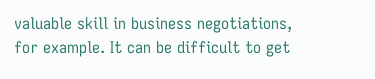valuable skill in business negotiations, for example. It can be difficult to get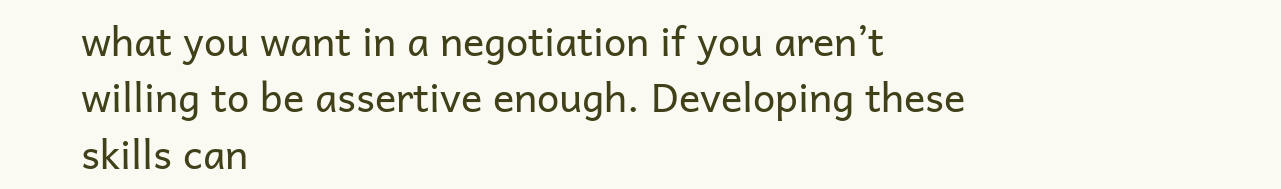what you want in a negotiation if you aren’t willing to be assertive enough. Developing these skills can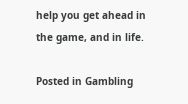help you get ahead in the game, and in life.

Posted in Gambling